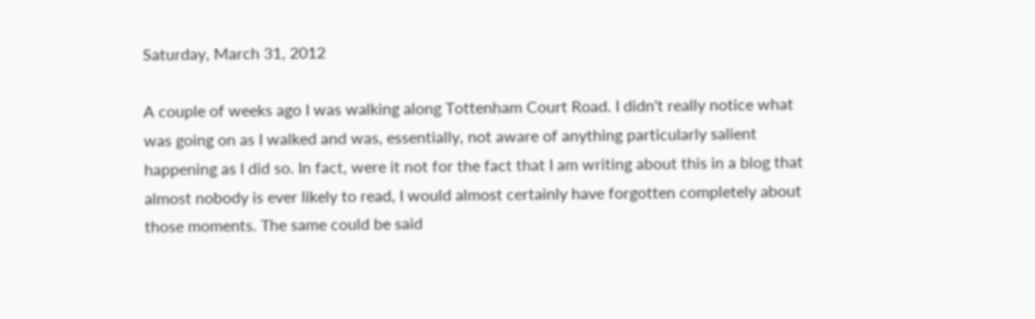Saturday, March 31, 2012

A couple of weeks ago I was walking along Tottenham Court Road. I didn't really notice what was going on as I walked and was, essentially, not aware of anything particularly salient happening as I did so. In fact, were it not for the fact that I am writing about this in a blog that almost nobody is ever likely to read, I would almost certainly have forgotten completely about those moments. The same could be said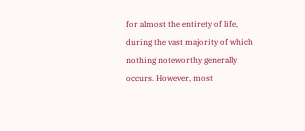for almost the entirety of life, during the vast majority of which nothing noteworthy generally occurs. However, most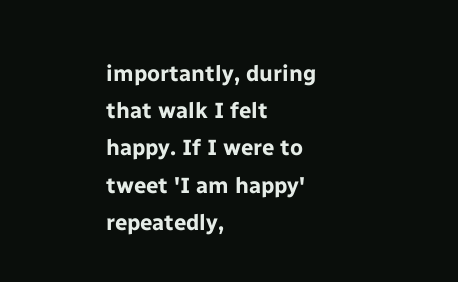importantly, during that walk I felt happy. If I were to tweet 'I am happy' repeatedly,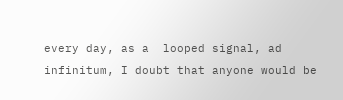every day, as a  looped signal, ad infinitum, I doubt that anyone would be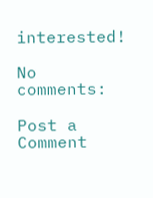interested!

No comments:

Post a Comment